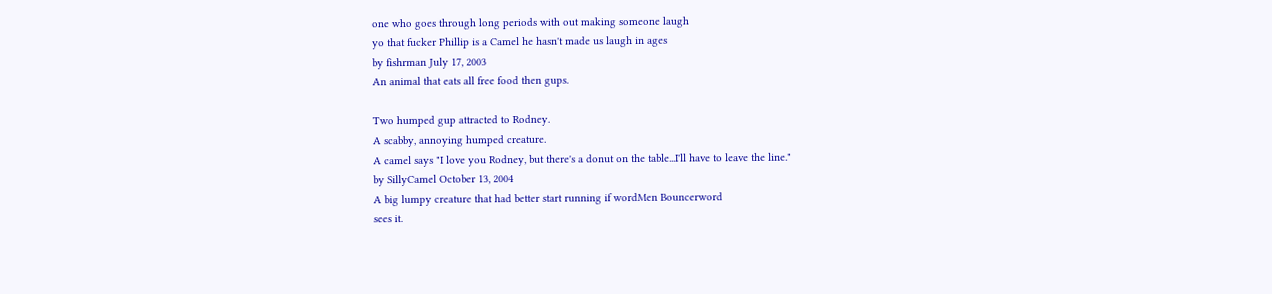one who goes through long periods with out making someone laugh
yo that fucker Phillip is a Camel he hasn't made us laugh in ages
by fishrman July 17, 2003
An animal that eats all free food then gups.

Two humped gup attracted to Rodney.
A scabby, annoying humped creature.
A camel says "I love you Rodney, but there's a donut on the table...I'll have to leave the line."
by SillyCamel October 13, 2004
A big lumpy creature that had better start running if wordMen Bouncerword
sees it.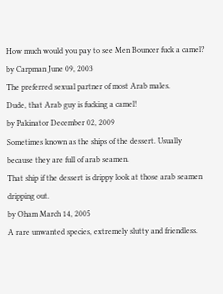How much would you pay to see Men Bouncer fuck a camel?
by Carpman June 09, 2003
The preferred sexual partner of most Arab males.
Dude, that Arab guy is fucking a camel!
by Pakinator December 02, 2009
Sometimes known as the ships of the dessert. Usually because they are full of arab seamen.
That ship if the dessert is drippy look at those arab seamen dripping out.
by Oham March 14, 2005
A rare unwanted species, extremely slutty and friendless.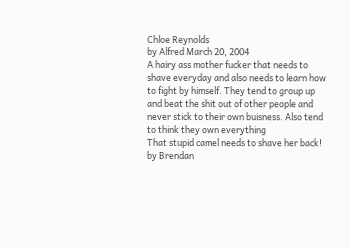Chloe Reynolds
by Alfred March 20, 2004
A hairy ass mother fucker that needs to shave everyday and also needs to learn how to fight by himself. They tend to group up and beat the shit out of other people and never stick to their own buisness. Also tend to think they own everything
That stupid camel needs to shave her back!
by Brendan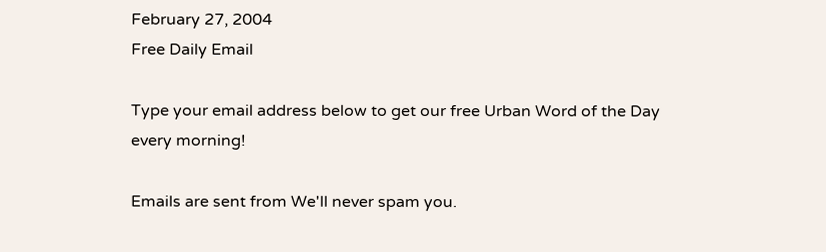February 27, 2004
Free Daily Email

Type your email address below to get our free Urban Word of the Day every morning!

Emails are sent from We'll never spam you.